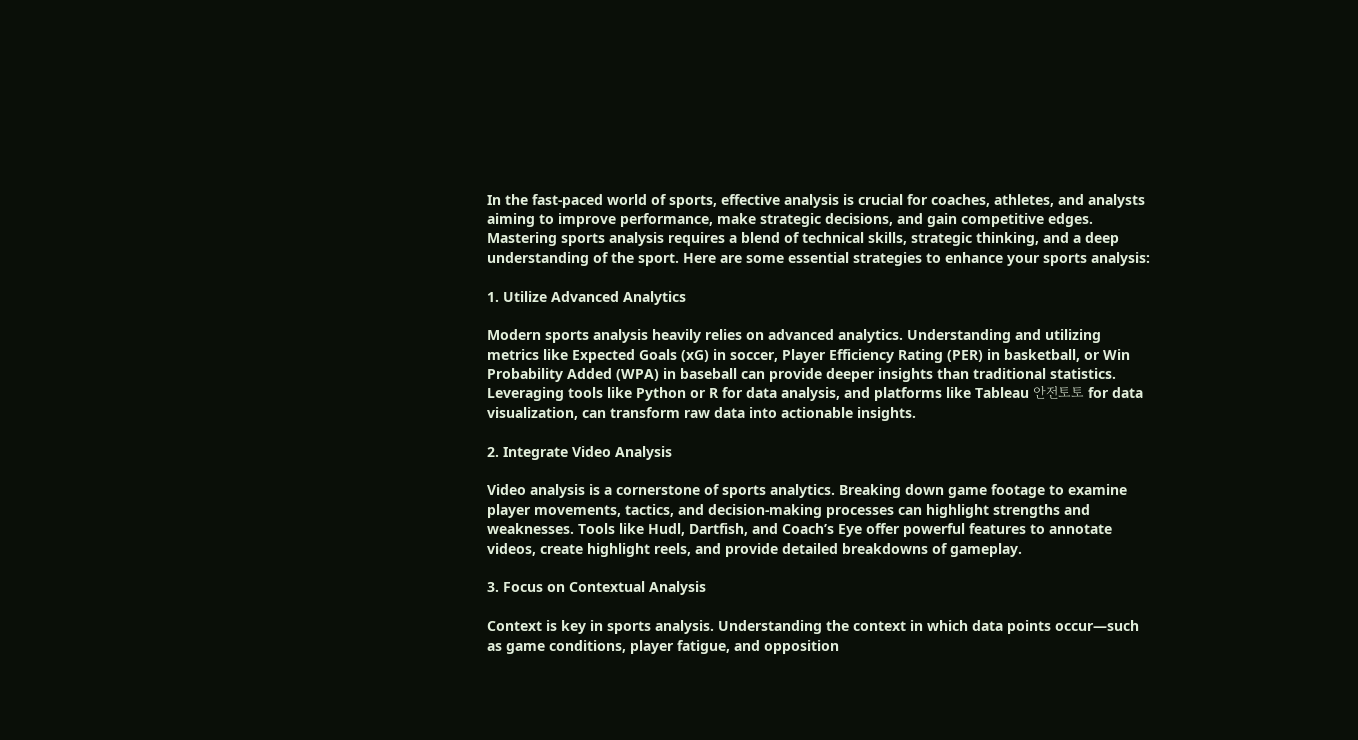In the fast-paced world of sports, effective analysis is crucial for coaches, athletes, and analysts aiming to improve performance, make strategic decisions, and gain competitive edges. Mastering sports analysis requires a blend of technical skills, strategic thinking, and a deep understanding of the sport. Here are some essential strategies to enhance your sports analysis:

1. Utilize Advanced Analytics

Modern sports analysis heavily relies on advanced analytics. Understanding and utilizing metrics like Expected Goals (xG) in soccer, Player Efficiency Rating (PER) in basketball, or Win Probability Added (WPA) in baseball can provide deeper insights than traditional statistics. Leveraging tools like Python or R for data analysis, and platforms like Tableau 안전토토 for data visualization, can transform raw data into actionable insights.

2. Integrate Video Analysis

Video analysis is a cornerstone of sports analytics. Breaking down game footage to examine player movements, tactics, and decision-making processes can highlight strengths and weaknesses. Tools like Hudl, Dartfish, and Coach’s Eye offer powerful features to annotate videos, create highlight reels, and provide detailed breakdowns of gameplay.

3. Focus on Contextual Analysis

Context is key in sports analysis. Understanding the context in which data points occur—such as game conditions, player fatigue, and opposition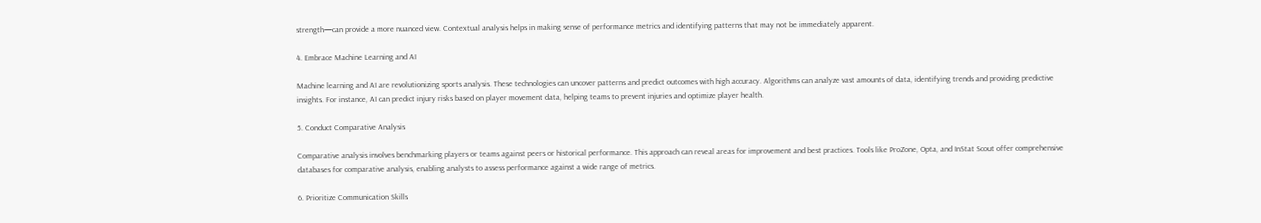strength—can provide a more nuanced view. Contextual analysis helps in making sense of performance metrics and identifying patterns that may not be immediately apparent.

4. Embrace Machine Learning and AI

Machine learning and AI are revolutionizing sports analysis. These technologies can uncover patterns and predict outcomes with high accuracy. Algorithms can analyze vast amounts of data, identifying trends and providing predictive insights. For instance, AI can predict injury risks based on player movement data, helping teams to prevent injuries and optimize player health.

5. Conduct Comparative Analysis

Comparative analysis involves benchmarking players or teams against peers or historical performance. This approach can reveal areas for improvement and best practices. Tools like ProZone, Opta, and InStat Scout offer comprehensive databases for comparative analysis, enabling analysts to assess performance against a wide range of metrics.

6. Prioritize Communication Skills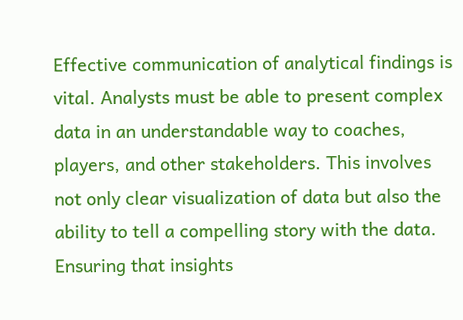Effective communication of analytical findings is vital. Analysts must be able to present complex data in an understandable way to coaches, players, and other stakeholders. This involves not only clear visualization of data but also the ability to tell a compelling story with the data. Ensuring that insights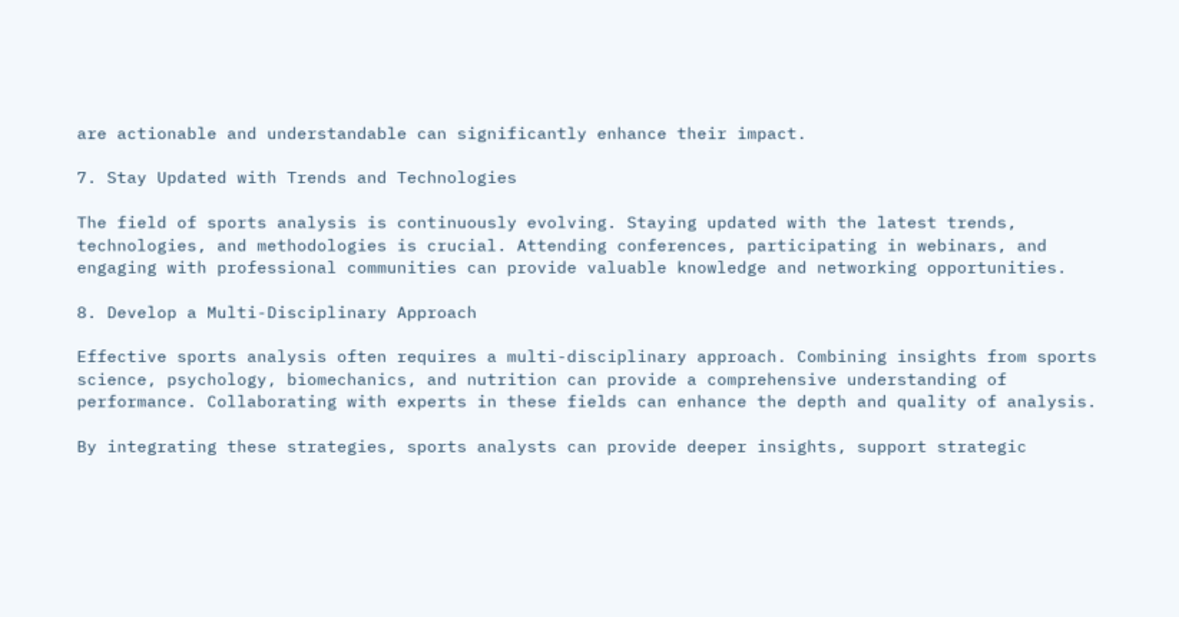are actionable and understandable can significantly enhance their impact.

7. Stay Updated with Trends and Technologies

The field of sports analysis is continuously evolving. Staying updated with the latest trends, technologies, and methodologies is crucial. Attending conferences, participating in webinars, and engaging with professional communities can provide valuable knowledge and networking opportunities.

8. Develop a Multi-Disciplinary Approach

Effective sports analysis often requires a multi-disciplinary approach. Combining insights from sports science, psychology, biomechanics, and nutrition can provide a comprehensive understanding of performance. Collaborating with experts in these fields can enhance the depth and quality of analysis.

By integrating these strategies, sports analysts can provide deeper insights, support strategic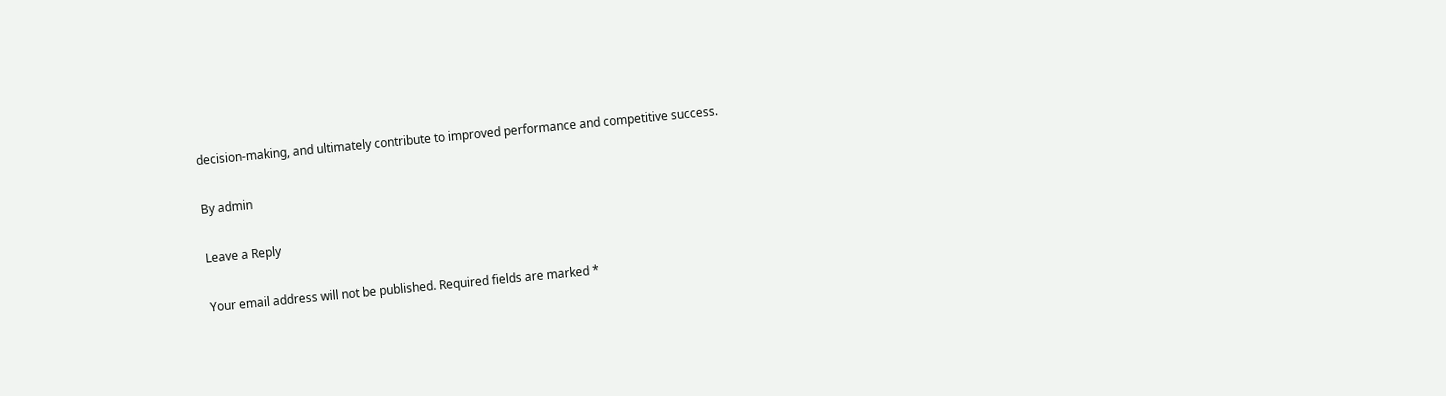decision-making, and ultimately contribute to improved performance and competitive success.

By admin

Leave a Reply

Your email address will not be published. Required fields are marked *